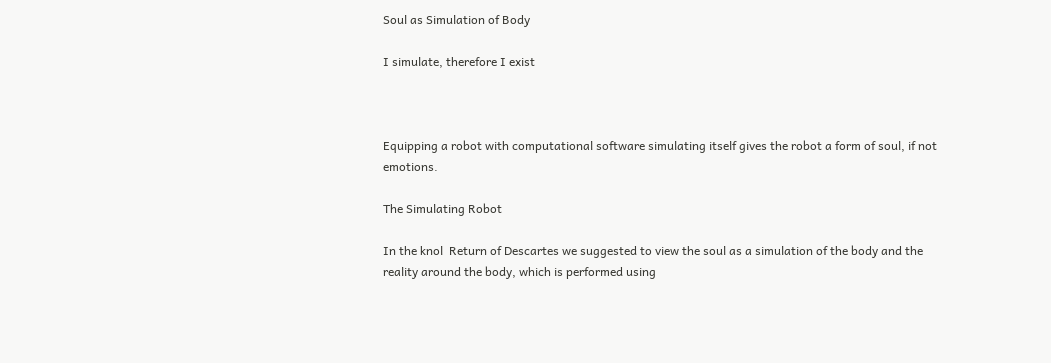Soul as Simulation of Body

I simulate, therefore I exist



Equipping a robot with computational software simulating itself gives the robot a form of soul, if not emotions.

The Simulating Robot

In the knol  Return of Descartes we suggested to view the soul as a simulation of the body and the reality around the body, which is performed using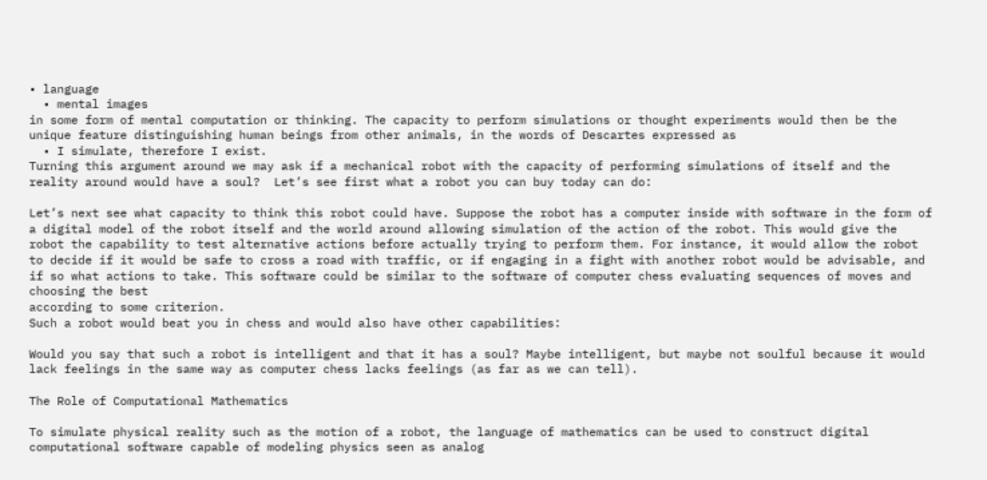• language
  • mental images
in some form of mental computation or thinking. The capacity to perform simulations or thought experiments would then be the unique feature distinguishing human beings from other animals, in the words of Descartes expressed as
  • I simulate, therefore I exist.
Turning this argument around we may ask if a mechanical robot with the capacity of performing simulations of itself and the reality around would have a soul?  Let’s see first what a robot you can buy today can do:

Let’s next see what capacity to think this robot could have. Suppose the robot has a computer inside with software in the form of a digital model of the robot itself and the world around allowing simulation of the action of the robot. This would give the robot the capability to test alternative actions before actually trying to perform them. For instance, it would allow the robot to decide if it would be safe to cross a road with traffic, or if engaging in a fight with another robot would be advisable, and if so what actions to take. This software could be similar to the software of computer chess evaluating sequences of moves and choosing the best
according to some criterion.
Such a robot would beat you in chess and would also have other capabilities:

Would you say that such a robot is intelligent and that it has a soul? Maybe intelligent, but maybe not soulful because it would lack feelings in the same way as computer chess lacks feelings (as far as we can tell).

The Role of Computational Mathematics

To simulate physical reality such as the motion of a robot, the language of mathematics can be used to construct digital computational software capable of modeling physics seen as analog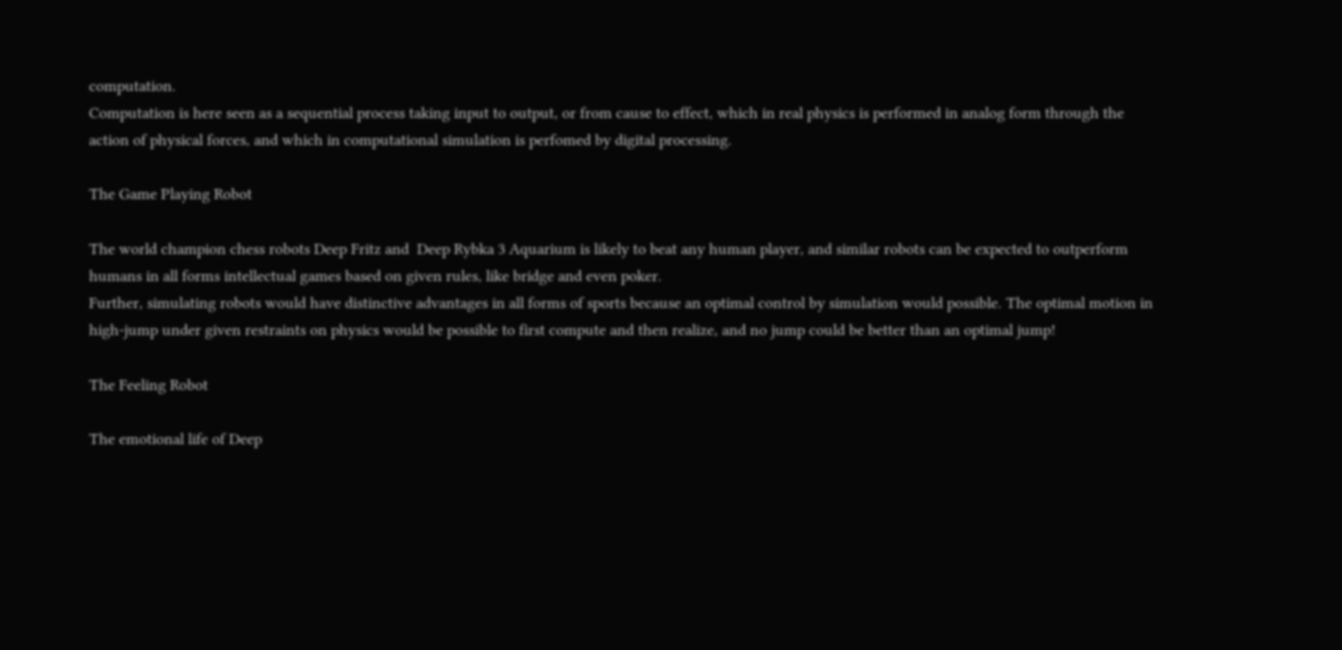computation.
Computation is here seen as a sequential process taking input to output, or from cause to effect, which in real physics is performed in analog form through the action of physical forces, and which in computational simulation is perfomed by digital processing.

The Game Playing Robot

The world champion chess robots Deep Fritz and  Deep Rybka 3 Aquarium is likely to beat any human player, and similar robots can be expected to outperform humans in all forms intellectual games based on given rules, like bridge and even poker.
Further, simulating robots would have distinctive advantages in all forms of sports because an optimal control by simulation would possible. The optimal motion in high-jump under given restraints on physics would be possible to first compute and then realize, and no jump could be better than an optimal jump!

The Feeling Robot

The emotional life of Deep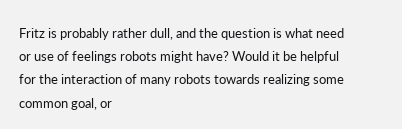Fritz is probably rather dull, and the question is what need or use of feelings robots might have? Would it be helpful for the interaction of many robots towards realizing some common goal, or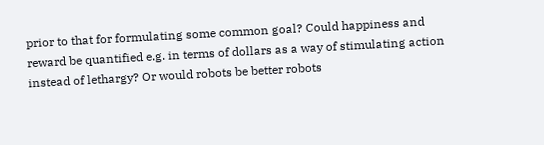prior to that for formulating some common goal? Could happiness and reward be quantified e.g. in terms of dollars as a way of stimulating action instead of lethargy? Or would robots be better robots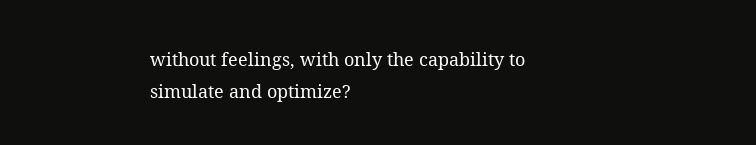without feelings, with only the capability to simulate and optimize?